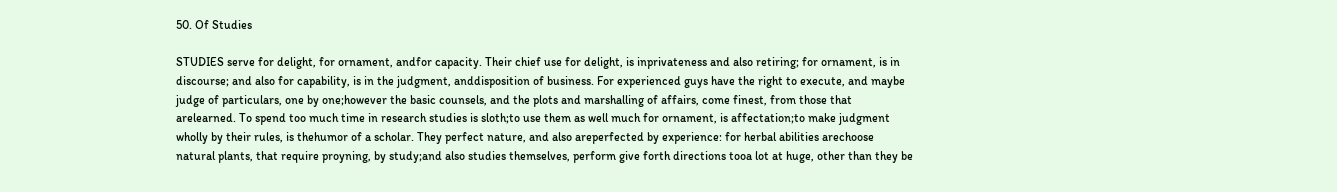50. Of Studies

STUDIES serve for delight, for ornament, andfor capacity. Their chief use for delight, is inprivateness and also retiring; for ornament, is in discourse; and also for capability, is in the judgment, anddisposition of business. For experienced guys have the right to execute, and maybe judge of particulars, one by one;however the basic counsels, and the plots and marshalling of affairs, come finest, from those that arelearned. To spend too much time in research studies is sloth;to use them as well much for ornament, is affectation;to make judgment wholly by their rules, is thehumor of a scholar. They perfect nature, and also areperfected by experience: for herbal abilities arechoose natural plants, that require proyning, by study;and also studies themselves, perform give forth directions tooa lot at huge, other than they be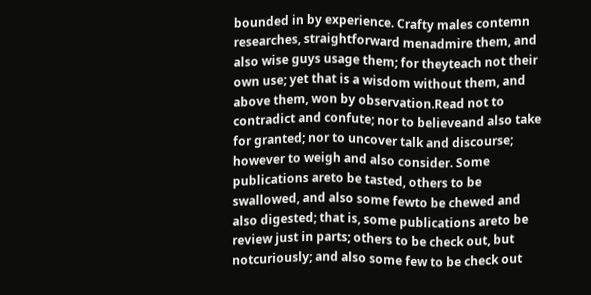bounded in by experience. Crafty males contemn researches, straightforward menadmire them, and also wise guys usage them; for theyteach not their own use; yet that is a wisdom without them, and above them, won by observation.Read not to contradict and confute; nor to believeand also take for granted; nor to uncover talk and discourse; however to weigh and also consider. Some publications areto be tasted, others to be swallowed, and also some fewto be chewed and also digested; that is, some publications areto be review just in parts; others to be check out, but notcuriously; and also some few to be check out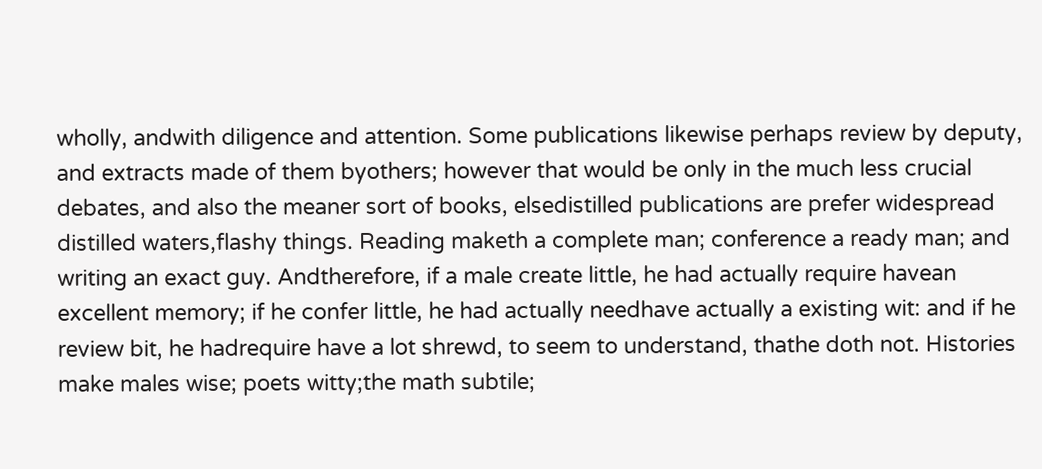wholly, andwith diligence and attention. Some publications likewise perhaps review by deputy, and extracts made of them byothers; however that would be only in the much less crucial debates, and also the meaner sort of books, elsedistilled publications are prefer widespread distilled waters,flashy things. Reading maketh a complete man; conference a ready man; and writing an exact guy. Andtherefore, if a male create little, he had actually require havean excellent memory; if he confer little, he had actually needhave actually a existing wit: and if he review bit, he hadrequire have a lot shrewd, to seem to understand, thathe doth not. Histories make males wise; poets witty;the math subtile;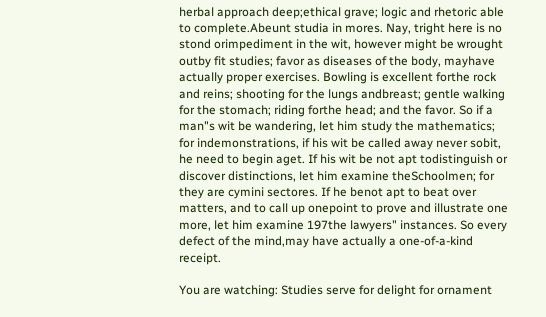herbal approach deep;ethical grave; logic and rhetoric able to complete.Abeunt studia in mores. Nay, tright here is no stond orimpediment in the wit, however might be wrought outby fit studies; favor as diseases of the body, mayhave actually proper exercises. Bowling is excellent forthe rock and reins; shooting for the lungs andbreast; gentle walking for the stomach; riding forthe head; and the favor. So if a man"s wit be wandering, let him study the mathematics; for indemonstrations, if his wit be called away never sobit, he need to begin aget. If his wit be not apt todistinguish or discover distinctions, let him examine theSchoolmen; for they are cymini sectores. If he benot apt to beat over matters, and to call up onepoint to prove and illustrate one more, let him examine 197the lawyers" instances. So every defect of the mind,may have actually a one-of-a-kind receipt.

You are watching: Studies serve for delight for ornament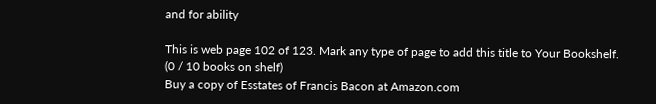and for ability

This is web page 102 of 123. Mark any type of page to add this title to Your Bookshelf. (0 / 10 books on shelf)
Buy a copy of Esstates of Francis Bacon at Amazon.com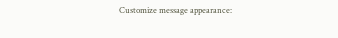Customize message appearance: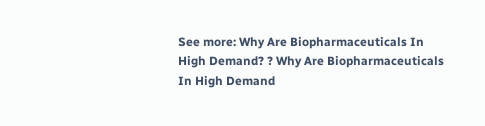See more: Why Are Biopharmaceuticals In High Demand? ? Why Are Biopharmaceuticals In High Demand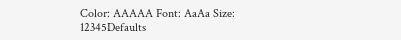Color: AAAAA Font: AaAa Size: 12345Defaults